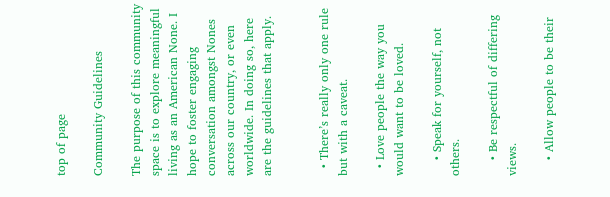top of page

Community Guidelines

The purpose of this community space is to explore meaningful living as an American None. I hope to foster engaging conversation amongst Nones across our country, or even worldwide. In doing so, here are the guidelines that apply.


  • There’s really only one rule but with a caveat.

  • Love people the way you would want to be loved.

    • Speak for yourself, not others.

    • Be respectful of differing views.

    • Allow people to be their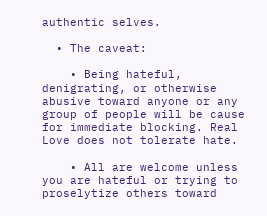authentic selves.

  • The caveat:

    • Being hateful, denigrating, or otherwise abusive toward anyone or any group of people will be cause for immediate blocking. Real Love does not tolerate hate.

    • All are welcome unless you are hateful or trying to proselytize others toward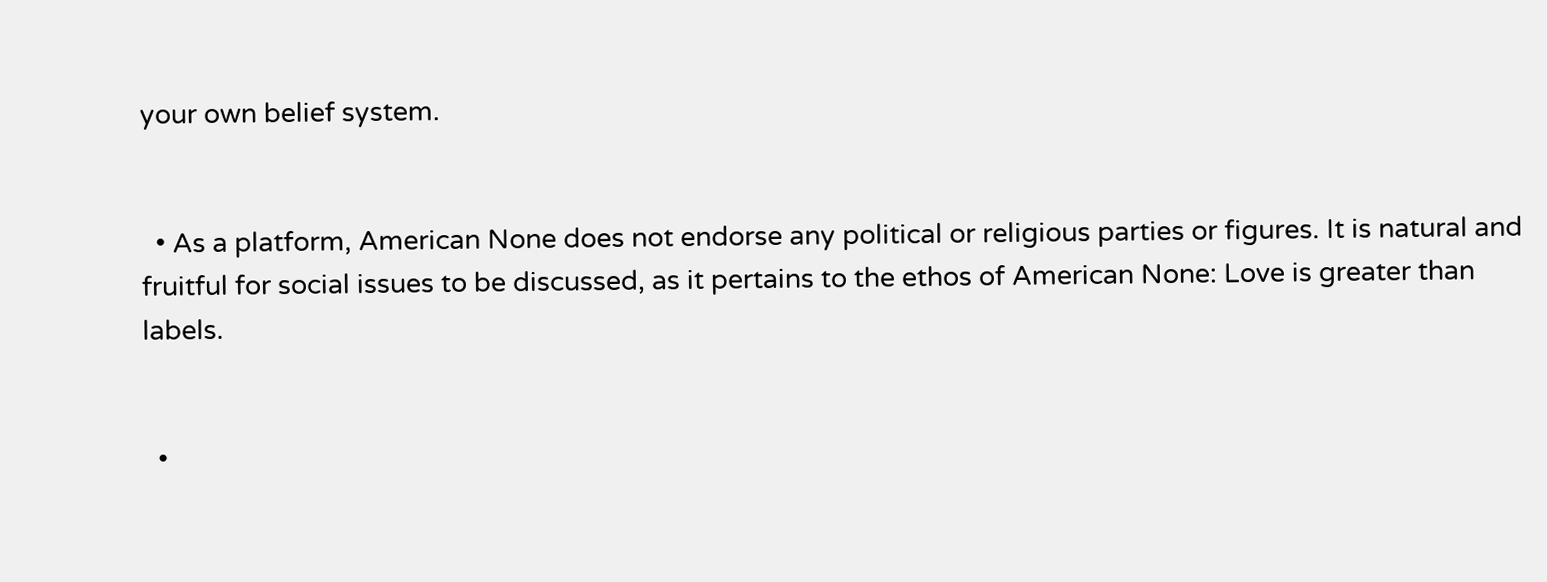your own belief system.


  • As a platform, American None does not endorse any political or religious parties or figures. It is natural and fruitful for social issues to be discussed, as it pertains to the ethos of American None: Love is greater than labels.


  •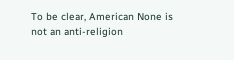To be clear, American None is not an anti-religion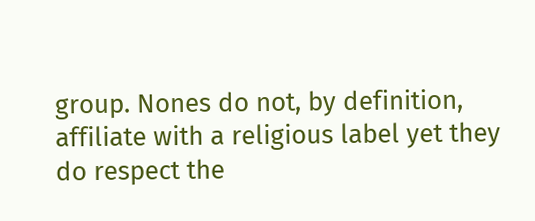group. Nones do not, by definition, affiliate with a religious label yet they do respect the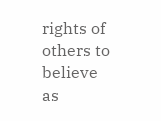rights of others to believe as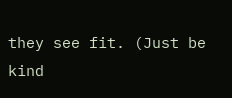they see fit. (Just be kind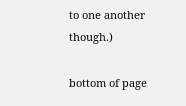to one another though.)

bottom of page